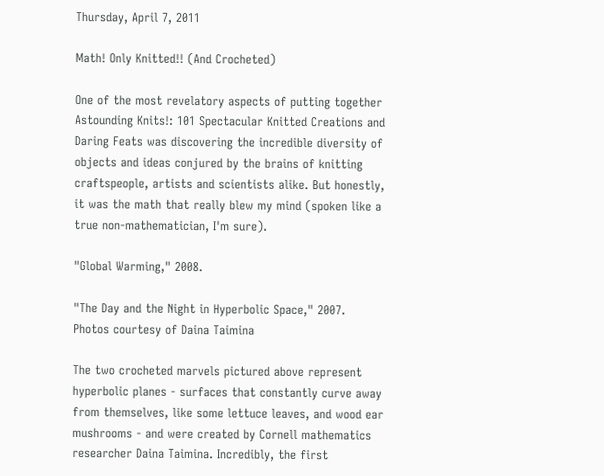Thursday, April 7, 2011

Math! Only Knitted!! (And Crocheted)

One of the most revelatory aspects of putting together Astounding Knits!: 101 Spectacular Knitted Creations and Daring Feats was discovering the incredible diversity of objects and ideas conjured by the brains of knitting craftspeople, artists and scientists alike. But honestly, it was the math that really blew my mind (spoken like a true non-mathematician, I'm sure).

"Global Warming," 2008.

"The Day and the Night in Hyperbolic Space," 2007. Photos courtesy of Daina Taimina

The two crocheted marvels pictured above represent hyperbolic planes - surfaces that constantly curve away from themselves, like some lettuce leaves, and wood ear mushrooms - and were created by Cornell mathematics researcher Daina Taimina. Incredibly, the first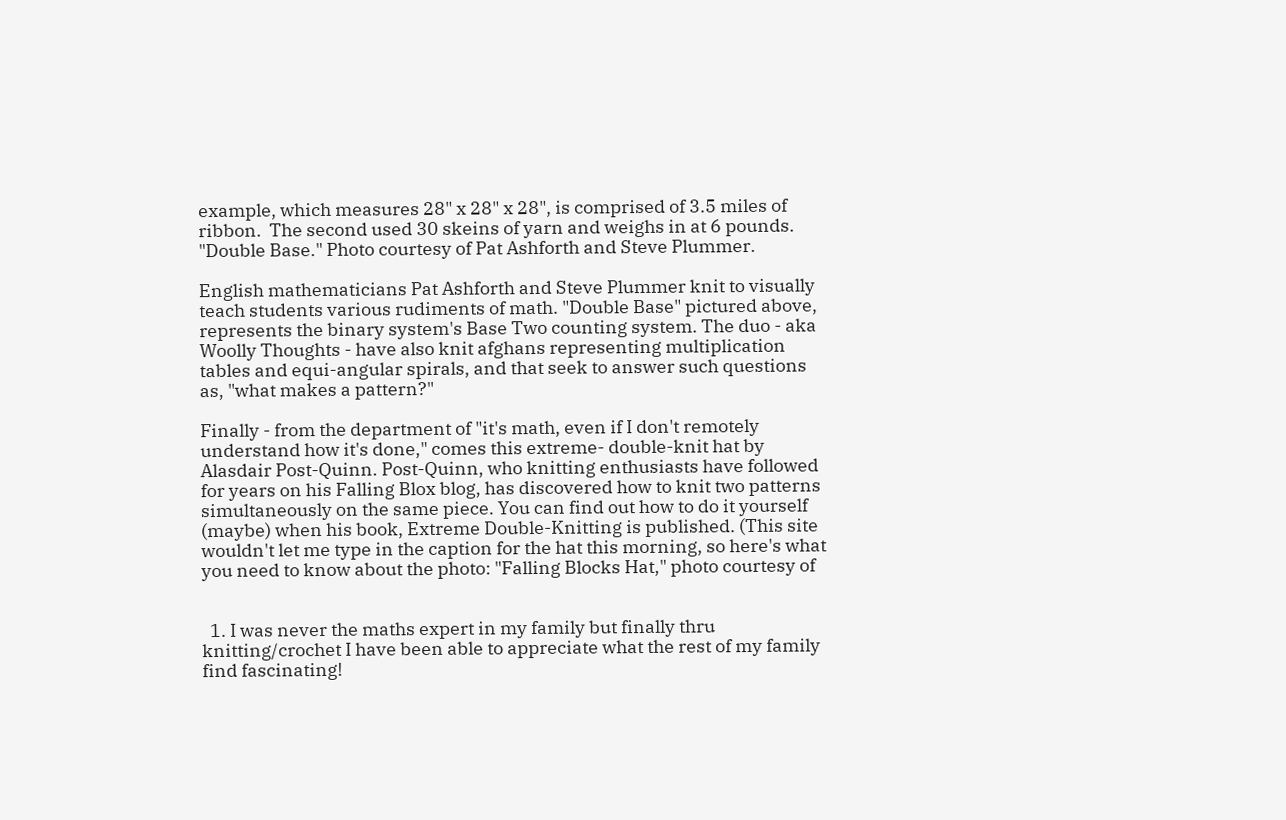example, which measures 28" x 28" x 28", is comprised of 3.5 miles of ribbon.  The second used 30 skeins of yarn and weighs in at 6 pounds.
"Double Base." Photo courtesy of Pat Ashforth and Steve Plummer.

English mathematicians Pat Ashforth and Steve Plummer knit to visually teach students various rudiments of math. "Double Base" pictured above, represents the binary system's Base Two counting system. The duo - aka Woolly Thoughts - have also knit afghans representing multiplication tables and equi-angular spirals, and that seek to answer such questions as, "what makes a pattern?"

Finally - from the department of "it's math, even if I don't remotely understand how it's done," comes this extreme- double-knit hat by Alasdair Post-Quinn. Post-Quinn, who knitting enthusiasts have followed for years on his Falling Blox blog, has discovered how to knit two patterns simultaneously on the same piece. You can find out how to do it yourself (maybe) when his book, Extreme Double-Knitting is published. (This site wouldn't let me type in the caption for the hat this morning, so here's what you need to know about the photo: "Falling Blocks Hat," photo courtesy of


  1. I was never the maths expert in my family but finally thru knitting/crochet I have been able to appreciate what the rest of my family find fascinating!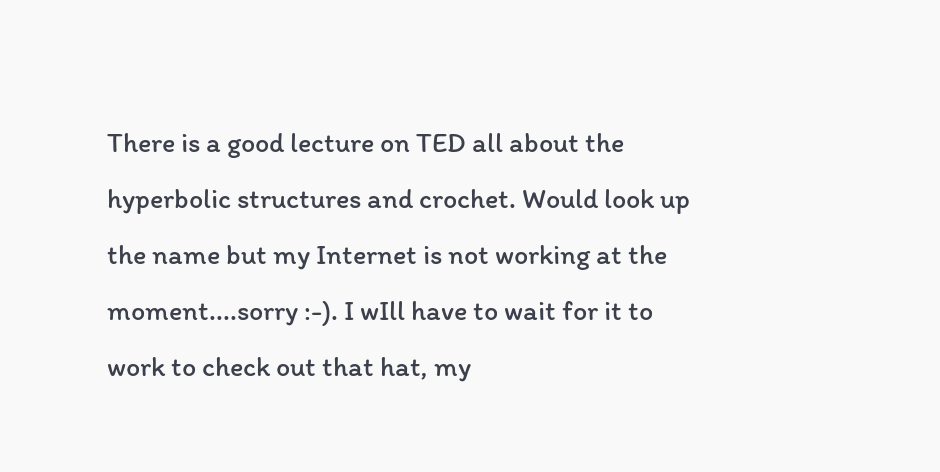There is a good lecture on TED all about the hyperbolic structures and crochet. Would look up the name but my Internet is not working at the moment....sorry :-). I wIll have to wait for it to work to check out that hat, my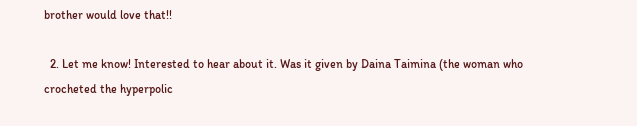brother would love that!!

  2. Let me know! Interested to hear about it. Was it given by Daina Taimina (the woman who crocheted the hyperpolic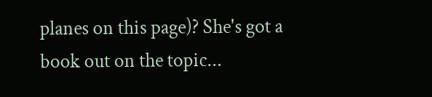planes on this page)? She's got a book out on the topic...